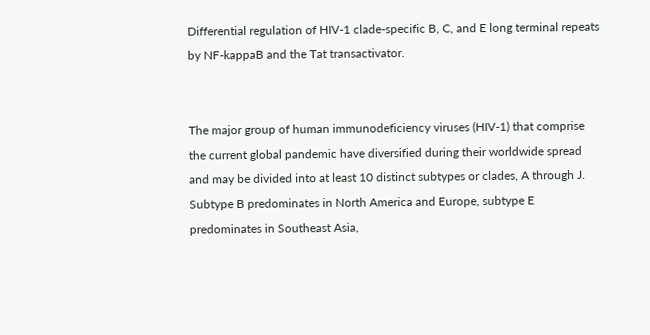Differential regulation of HIV-1 clade-specific B, C, and E long terminal repeats by NF-kappaB and the Tat transactivator.


The major group of human immunodeficiency viruses (HIV-1) that comprise the current global pandemic have diversified during their worldwide spread and may be divided into at least 10 distinct subtypes or clades, A through J. Subtype B predominates in North America and Europe, subtype E predominates in Southeast Asia,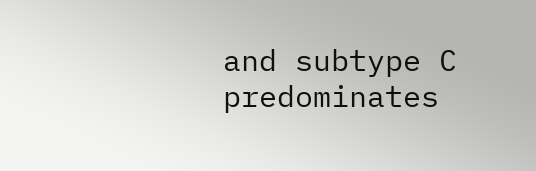and subtype C predominates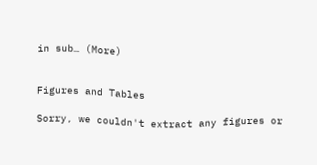in sub… (More)


Figures and Tables

Sorry, we couldn't extract any figures or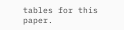tables for this paper.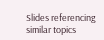Slides referencing similar topics